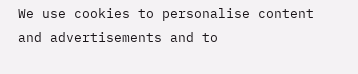We use cookies to personalise content and advertisements and to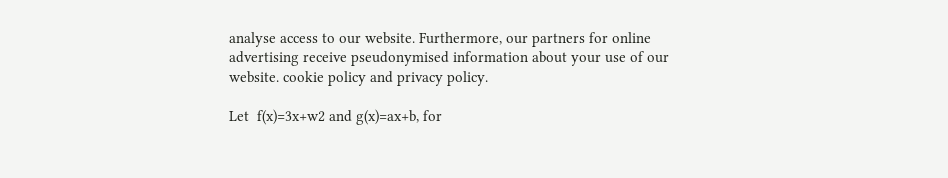analyse access to our website. Furthermore, our partners for online advertising receive pseudonymised information about your use of our website. cookie policy and privacy policy.

Let  f(x)=3x+w2 and g(x)=ax+b, for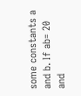some constants a and b. If ab= 20 and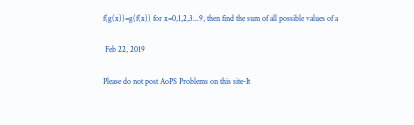f(g(x))=g(f(x)) for x=0,1,2,3...9, then find the sum of all possible values of a

 Feb 22, 2019

Please do not post AoPS Problems on this site-It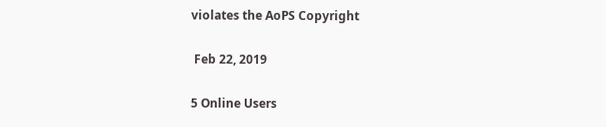violates the AoPS Copyright

 Feb 22, 2019

5 Online Users